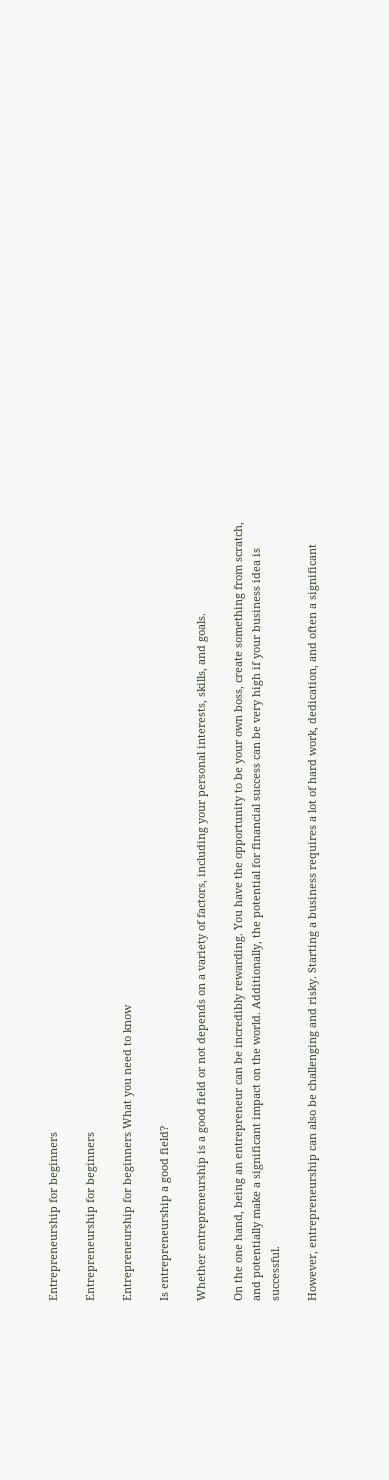Entrepreneurship for beginners

Entrepreneurship for beginners

Entrepreneurship for beginners What you need to know

Is entrepreneurship a good field?

Whether entrepreneurship is a good field or not depends on a variety of factors, including your personal interests, skills, and goals.

On the one hand, being an entrepreneur can be incredibly rewarding. You have the opportunity to be your own boss, create something from scratch, and potentially make a significant impact on the world. Additionally, the potential for financial success can be very high if your business idea is successful.

However, entrepreneurship can also be challenging and risky. Starting a business requires a lot of hard work, dedication, and often a significant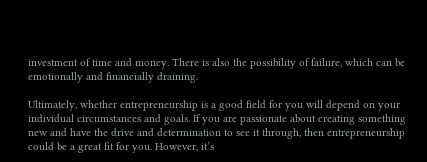investment of time and money. There is also the possibility of failure, which can be emotionally and financially draining.

Ultimately, whether entrepreneurship is a good field for you will depend on your individual circumstances and goals. If you are passionate about creating something new and have the drive and determination to see it through, then entrepreneurship could be a great fit for you. However, it’s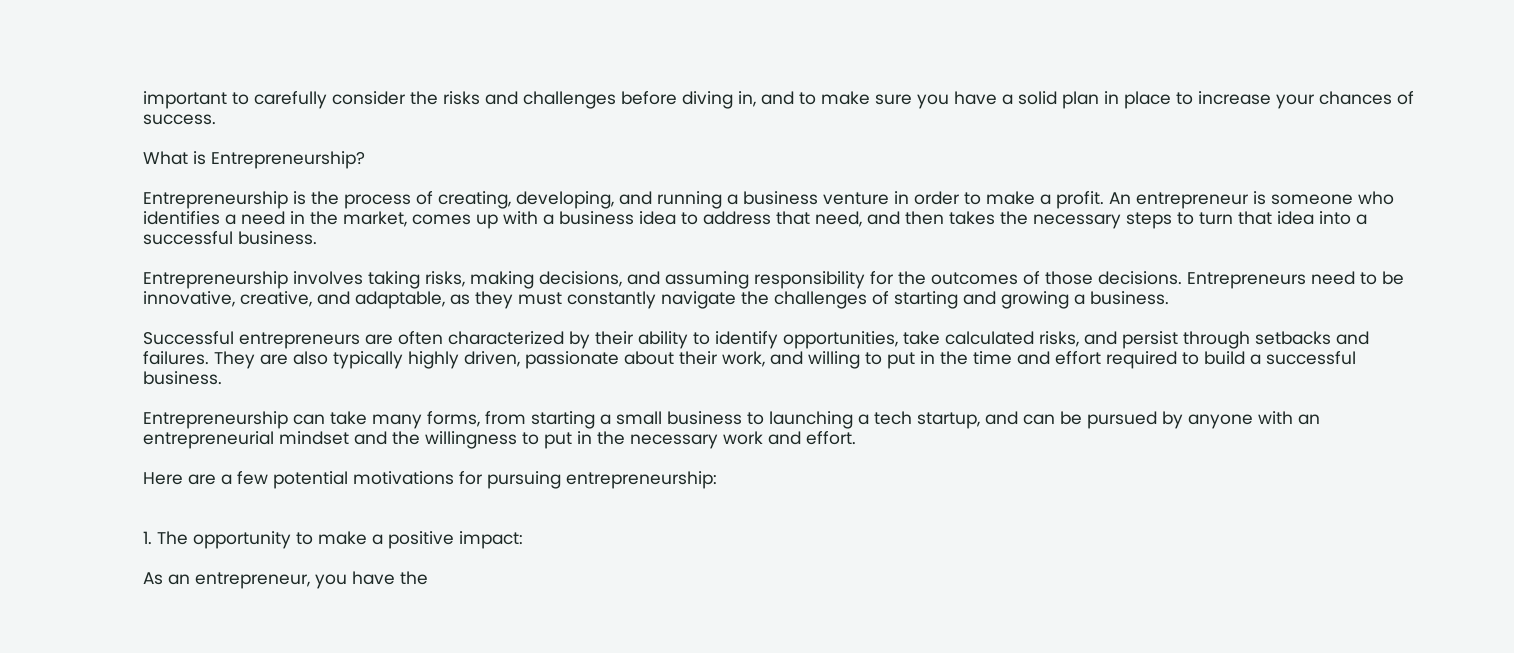important to carefully consider the risks and challenges before diving in, and to make sure you have a solid plan in place to increase your chances of success.

What is Entrepreneurship?

Entrepreneurship is the process of creating, developing, and running a business venture in order to make a profit. An entrepreneur is someone who identifies a need in the market, comes up with a business idea to address that need, and then takes the necessary steps to turn that idea into a successful business.

Entrepreneurship involves taking risks, making decisions, and assuming responsibility for the outcomes of those decisions. Entrepreneurs need to be innovative, creative, and adaptable, as they must constantly navigate the challenges of starting and growing a business.

Successful entrepreneurs are often characterized by their ability to identify opportunities, take calculated risks, and persist through setbacks and failures. They are also typically highly driven, passionate about their work, and willing to put in the time and effort required to build a successful business.

Entrepreneurship can take many forms, from starting a small business to launching a tech startup, and can be pursued by anyone with an entrepreneurial mindset and the willingness to put in the necessary work and effort.

Here are a few potential motivations for pursuing entrepreneurship:


1. The opportunity to make a positive impact:

As an entrepreneur, you have the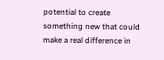potential to create something new that could make a real difference in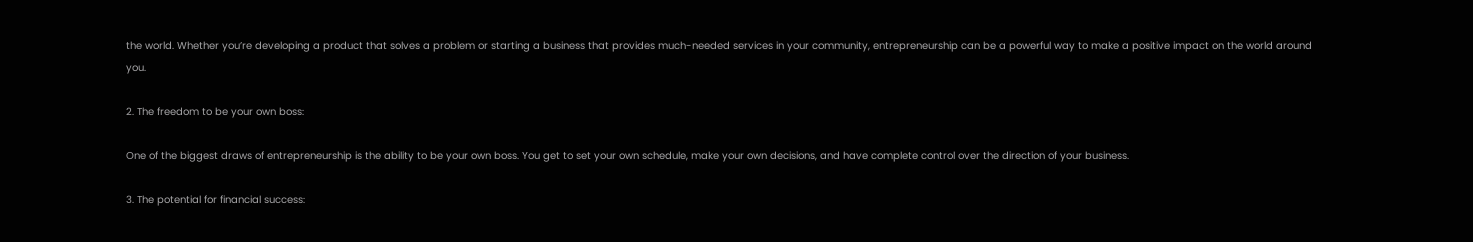the world. Whether you’re developing a product that solves a problem or starting a business that provides much-needed services in your community, entrepreneurship can be a powerful way to make a positive impact on the world around you.

2. The freedom to be your own boss:

One of the biggest draws of entrepreneurship is the ability to be your own boss. You get to set your own schedule, make your own decisions, and have complete control over the direction of your business.

3. The potential for financial success: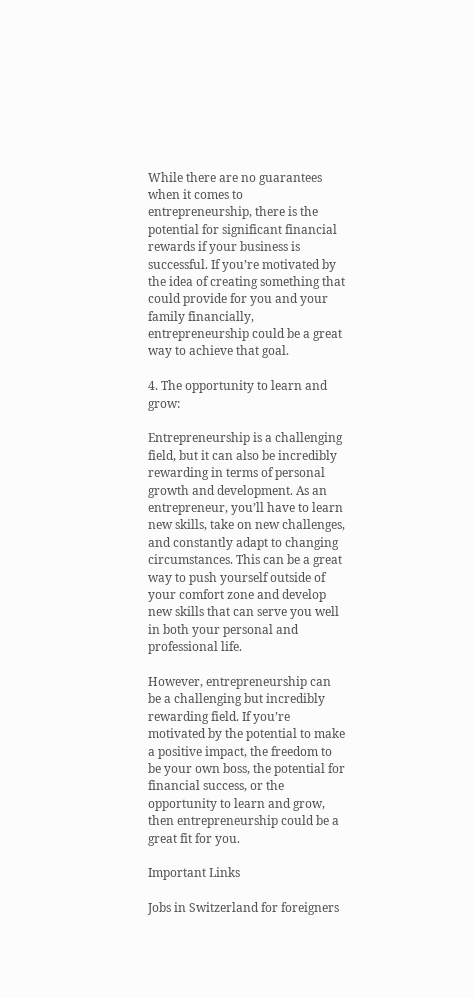While there are no guarantees when it comes to entrepreneurship, there is the potential for significant financial rewards if your business is successful. If you’re motivated by the idea of creating something that could provide for you and your family financially, entrepreneurship could be a great way to achieve that goal.

4. The opportunity to learn and grow:

Entrepreneurship is a challenging field, but it can also be incredibly rewarding in terms of personal growth and development. As an entrepreneur, you’ll have to learn new skills, take on new challenges, and constantly adapt to changing circumstances. This can be a great way to push yourself outside of your comfort zone and develop new skills that can serve you well in both your personal and professional life.

However, entrepreneurship can be a challenging but incredibly rewarding field. If you’re motivated by the potential to make a positive impact, the freedom to be your own boss, the potential for financial success, or the opportunity to learn and grow, then entrepreneurship could be a great fit for you.

Important Links

Jobs in Switzerland for foreigners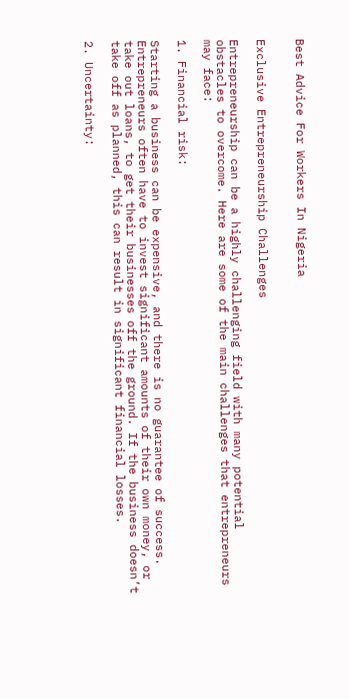Best Advice For Workers In Nigeria


Exclusive Entrepreneurship Challenges

Entrepreneurship can be a highly challenging field with many potential obstacles to overcome. Here are some of the main challenges that entrepreneurs may face:

1. Financial risk:

Starting a business can be expensive, and there is no guarantee of success. Entrepreneurs often have to invest significant amounts of their own money, or take out loans, to get their businesses off the ground. If the business doesn’t take off as planned, this can result in significant financial losses.

2. Uncertainty: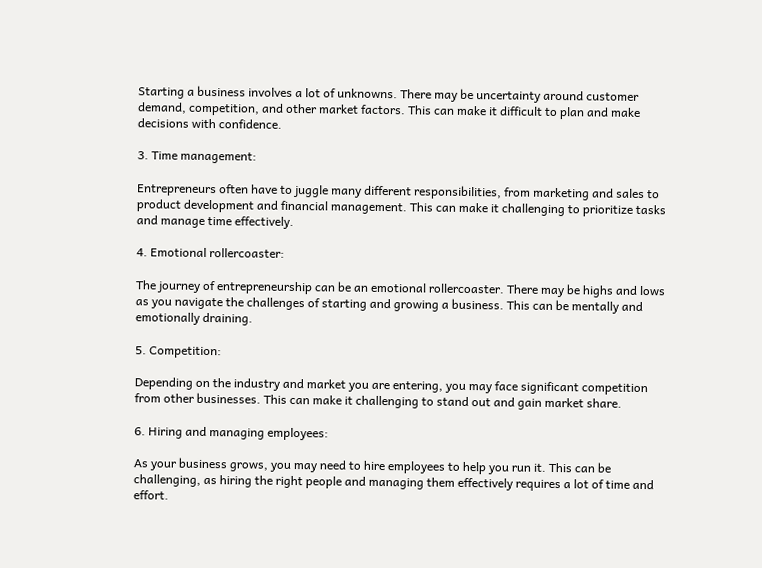Starting a business involves a lot of unknowns. There may be uncertainty around customer demand, competition, and other market factors. This can make it difficult to plan and make decisions with confidence.

3. Time management:

Entrepreneurs often have to juggle many different responsibilities, from marketing and sales to product development and financial management. This can make it challenging to prioritize tasks and manage time effectively.

4. Emotional rollercoaster:

The journey of entrepreneurship can be an emotional rollercoaster. There may be highs and lows as you navigate the challenges of starting and growing a business. This can be mentally and emotionally draining.

5. Competition:

Depending on the industry and market you are entering, you may face significant competition from other businesses. This can make it challenging to stand out and gain market share.

6. Hiring and managing employees:

As your business grows, you may need to hire employees to help you run it. This can be challenging, as hiring the right people and managing them effectively requires a lot of time and effort.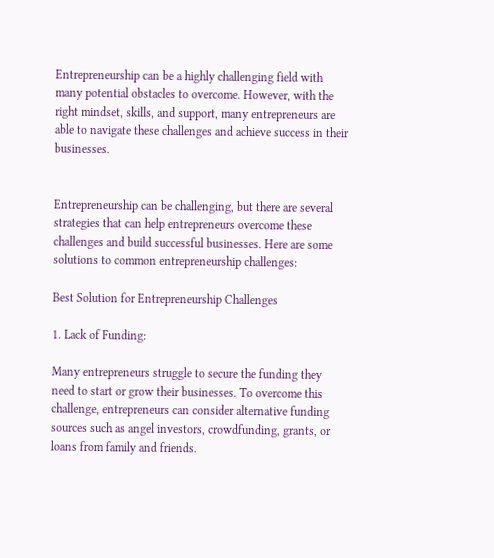Entrepreneurship can be a highly challenging field with many potential obstacles to overcome. However, with the right mindset, skills, and support, many entrepreneurs are able to navigate these challenges and achieve success in their businesses.


Entrepreneurship can be challenging, but there are several strategies that can help entrepreneurs overcome these challenges and build successful businesses. Here are some solutions to common entrepreneurship challenges:

Best Solution for Entrepreneurship Challenges

1. Lack of Funding:

Many entrepreneurs struggle to secure the funding they need to start or grow their businesses. To overcome this challenge, entrepreneurs can consider alternative funding sources such as angel investors, crowdfunding, grants, or loans from family and friends.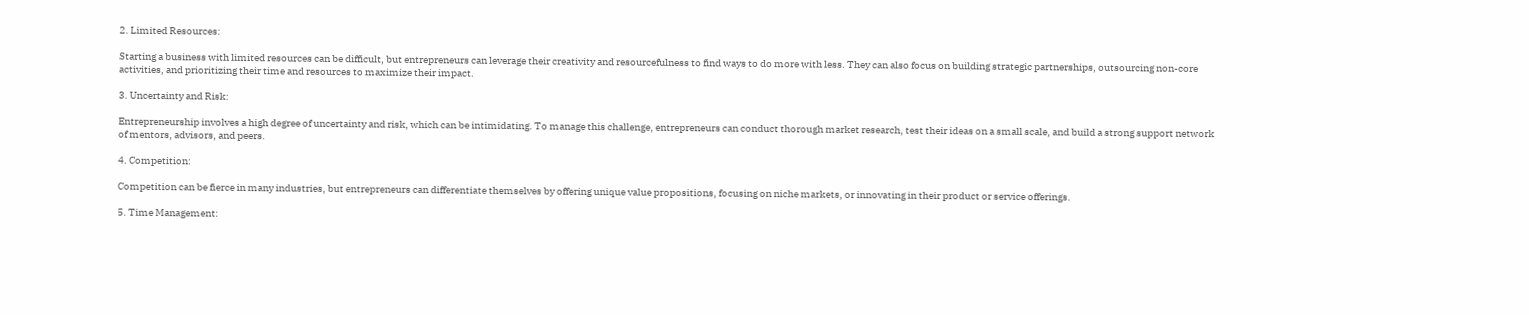2. Limited Resources:

Starting a business with limited resources can be difficult, but entrepreneurs can leverage their creativity and resourcefulness to find ways to do more with less. They can also focus on building strategic partnerships, outsourcing non-core activities, and prioritizing their time and resources to maximize their impact.

3. Uncertainty and Risk:

Entrepreneurship involves a high degree of uncertainty and risk, which can be intimidating. To manage this challenge, entrepreneurs can conduct thorough market research, test their ideas on a small scale, and build a strong support network of mentors, advisors, and peers.

4. Competition:

Competition can be fierce in many industries, but entrepreneurs can differentiate themselves by offering unique value propositions, focusing on niche markets, or innovating in their product or service offerings.

5. Time Management: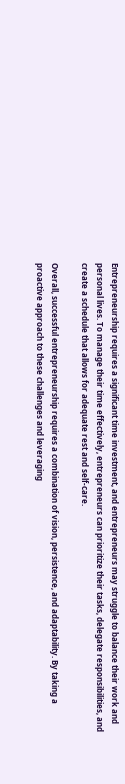Entrepreneurship requires a significant time investment, and entrepreneurs may struggle to balance their work and personal lives. To manage their time effectively, entrepreneurs can prioritize their tasks, delegate responsibilities, and create a schedule that allows for adequate rest and self-care.

Overall, successful entrepreneurship requires a combination of vision, persistence, and adaptability. By taking a proactive approach to these challenges and leveraging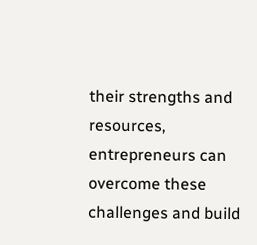their strengths and resources, entrepreneurs can overcome these challenges and build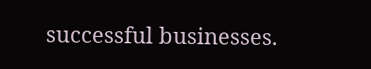successful businesses.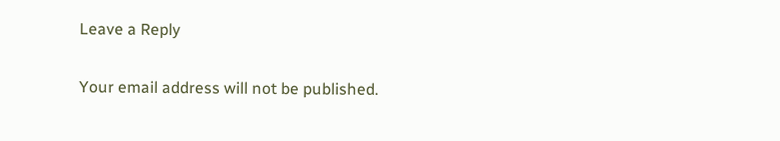Leave a Reply

Your email address will not be published.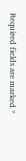Required fields are marked *